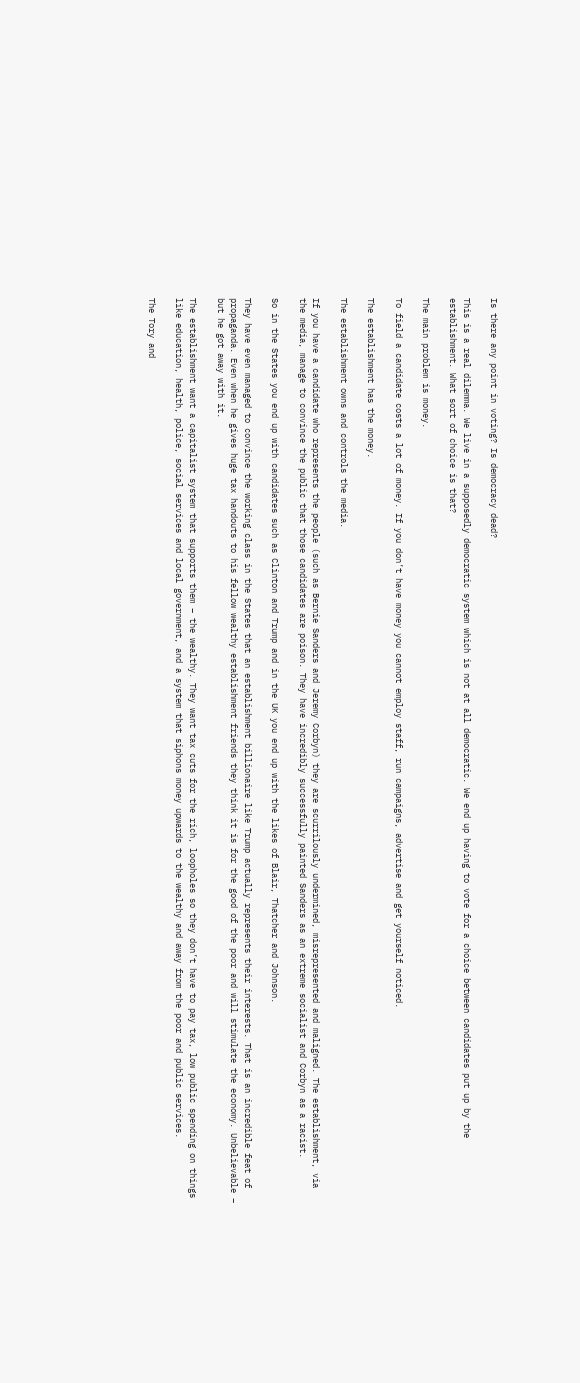Is there any point in voting? Is democracy dead?

This is a real dilemma. We live in a supposedly democratic system which is not at all democratic. We end up having to vote for a choice between candidates put up by the establishment. What sort of choice is that?

The main problem is money.

To field a candidate costs a lot of money. If you don’t have money you cannot employ staff, run campaigns, advertise and get yourself noticed.

The establishment has the money.

The establishment owns and controls the media.

If you have a candidate who represents the people (such as Bernie Sanders and Jeremy Corbyn) they are scurrilously undermined, misrepresented and maligned. The establishment, via the media, manage to convince the public that those candidates are poison. They have incredibly successfully painted Sanders as an extreme socialist and Corbyn as a racist.

So in the States you end up with candidates such as Clinton and Trump and in the UK you end up with the likes of Blair, Thatcher and Johnson.

They have even managed to convince the working class in the States that an establishment billionaire like Trump actually represents their interests. That is an incredible feat of propaganda. Even when he gives huge tax handouts to his fellow wealthy establishment friends they think it is for the good of the poor and will stimulate the economy. Unbelievable – but he got away with it.

The establishment want a capitalist system that supports them – the wealthy. They want tax cuts for the rich, loopholes so they don’t have to pay tax, low public spending on things like education, health, police, social services and local government, and a system that siphons money upwards to the wealthy and away from the poor and public services.

The Tory and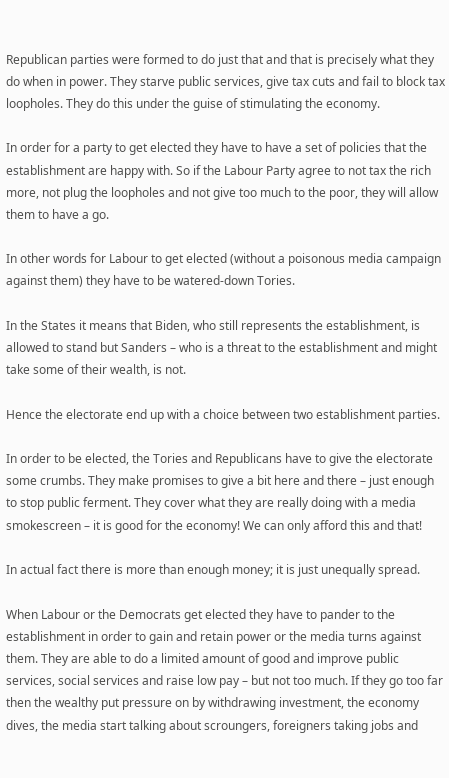Republican parties were formed to do just that and that is precisely what they do when in power. They starve public services, give tax cuts and fail to block tax loopholes. They do this under the guise of stimulating the economy.

In order for a party to get elected they have to have a set of policies that the establishment are happy with. So if the Labour Party agree to not tax the rich more, not plug the loopholes and not give too much to the poor, they will allow them to have a go.

In other words for Labour to get elected (without a poisonous media campaign against them) they have to be watered-down Tories.

In the States it means that Biden, who still represents the establishment, is allowed to stand but Sanders – who is a threat to the establishment and might take some of their wealth, is not.

Hence the electorate end up with a choice between two establishment parties.

In order to be elected, the Tories and Republicans have to give the electorate some crumbs. They make promises to give a bit here and there – just enough to stop public ferment. They cover what they are really doing with a media smokescreen – it is good for the economy! We can only afford this and that!

In actual fact there is more than enough money; it is just unequally spread.

When Labour or the Democrats get elected they have to pander to the establishment in order to gain and retain power or the media turns against them. They are able to do a limited amount of good and improve public services, social services and raise low pay – but not too much. If they go too far then the wealthy put pressure on by withdrawing investment, the economy dives, the media start talking about scroungers, foreigners taking jobs and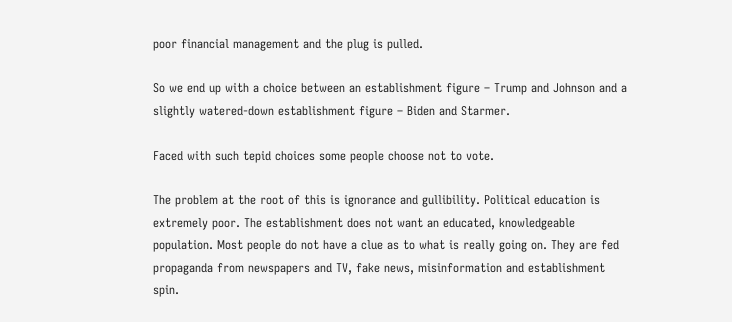poor financial management and the plug is pulled.

So we end up with a choice between an establishment figure – Trump and Johnson and a slightly watered-down establishment figure – Biden and Starmer.

Faced with such tepid choices some people choose not to vote.

The problem at the root of this is ignorance and gullibility. Political education is extremely poor. The establishment does not want an educated, knowledgeable population. Most people do not have a clue as to what is really going on. They are fed propaganda from newspapers and TV, fake news, misinformation and establishment spin.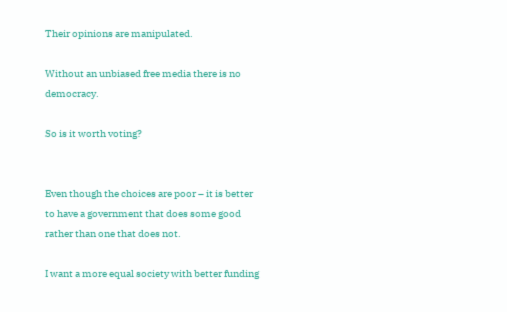Their opinions are manipulated.

Without an unbiased free media there is no democracy.

So is it worth voting?


Even though the choices are poor – it is better to have a government that does some good rather than one that does not.

I want a more equal society with better funding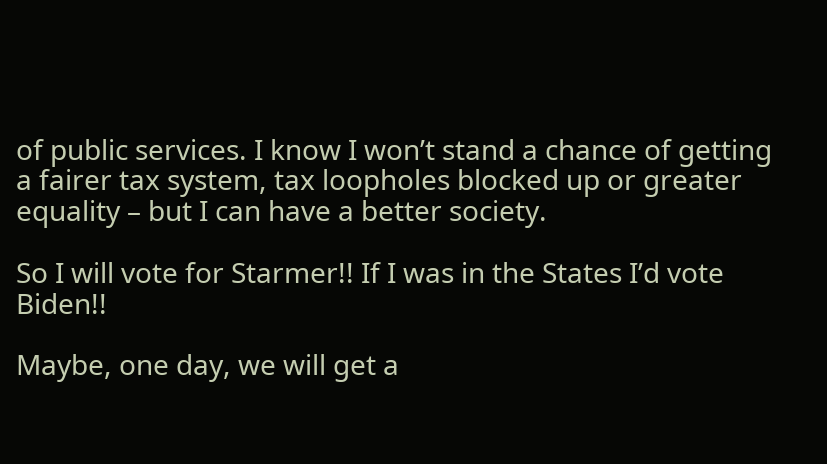of public services. I know I won’t stand a chance of getting a fairer tax system, tax loopholes blocked up or greater equality – but I can have a better society.

So I will vote for Starmer!! If I was in the States I’d vote Biden!!

Maybe, one day, we will get a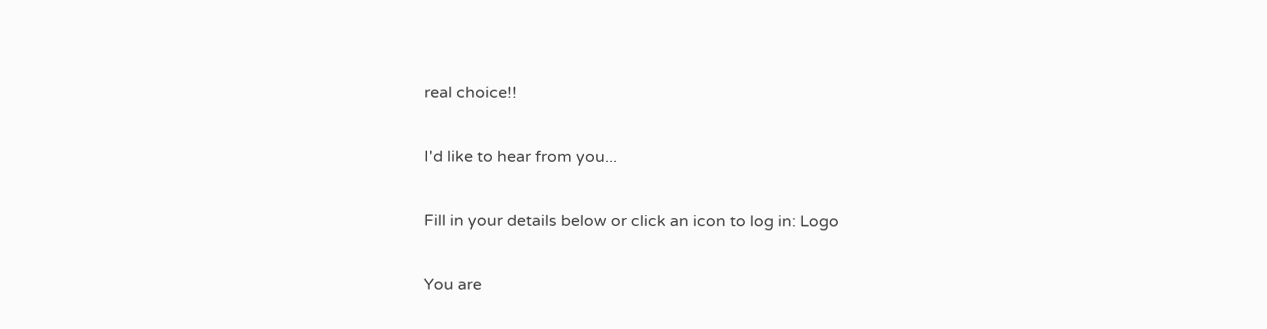real choice!!

I'd like to hear from you...

Fill in your details below or click an icon to log in: Logo

You are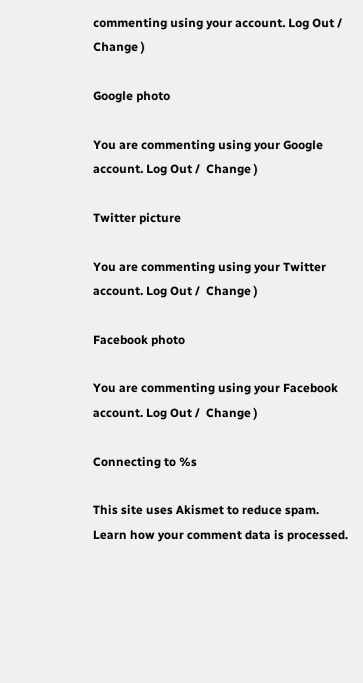commenting using your account. Log Out /  Change )

Google photo

You are commenting using your Google account. Log Out /  Change )

Twitter picture

You are commenting using your Twitter account. Log Out /  Change )

Facebook photo

You are commenting using your Facebook account. Log Out /  Change )

Connecting to %s

This site uses Akismet to reduce spam. Learn how your comment data is processed.